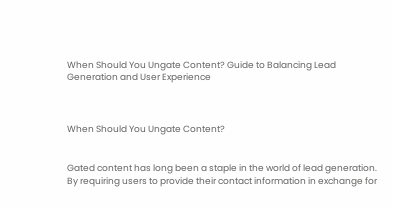When Should You Ungate Content? Guide to Balancing Lead Generation and User Experience



When Should You Ungate Content?


Gated content has long been a staple in the world of lead generation. By requiring users to provide their contact information in exchange for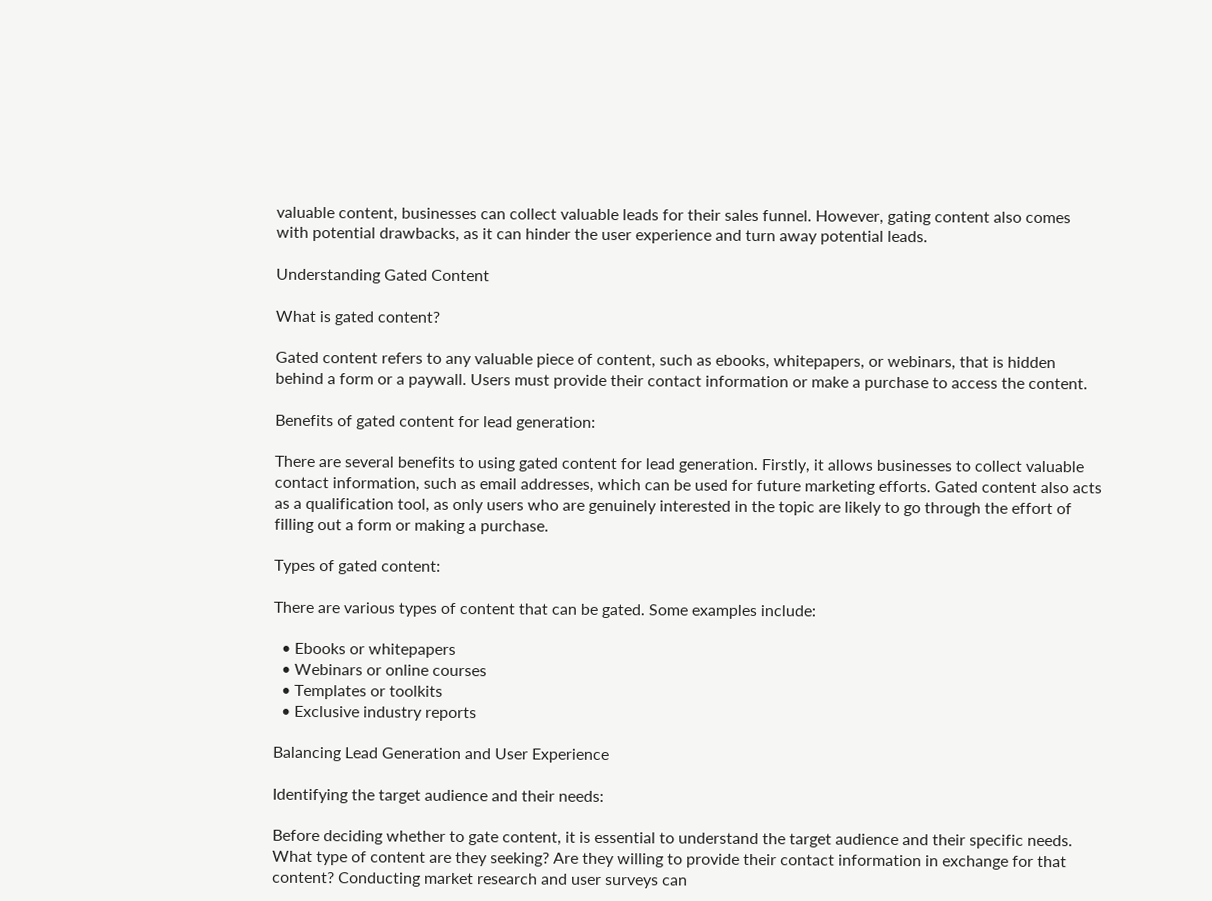valuable content, businesses can collect valuable leads for their sales funnel. However, gating content also comes with potential drawbacks, as it can hinder the user experience and turn away potential leads.

Understanding Gated Content

What is gated content?

Gated content refers to any valuable piece of content, such as ebooks, whitepapers, or webinars, that is hidden behind a form or a paywall. Users must provide their contact information or make a purchase to access the content.

Benefits of gated content for lead generation:

There are several benefits to using gated content for lead generation. Firstly, it allows businesses to collect valuable contact information, such as email addresses, which can be used for future marketing efforts. Gated content also acts as a qualification tool, as only users who are genuinely interested in the topic are likely to go through the effort of filling out a form or making a purchase.

Types of gated content:

There are various types of content that can be gated. Some examples include:

  • Ebooks or whitepapers
  • Webinars or online courses
  • Templates or toolkits
  • Exclusive industry reports

Balancing Lead Generation and User Experience

Identifying the target audience and their needs:

Before deciding whether to gate content, it is essential to understand the target audience and their specific needs. What type of content are they seeking? Are they willing to provide their contact information in exchange for that content? Conducting market research and user surveys can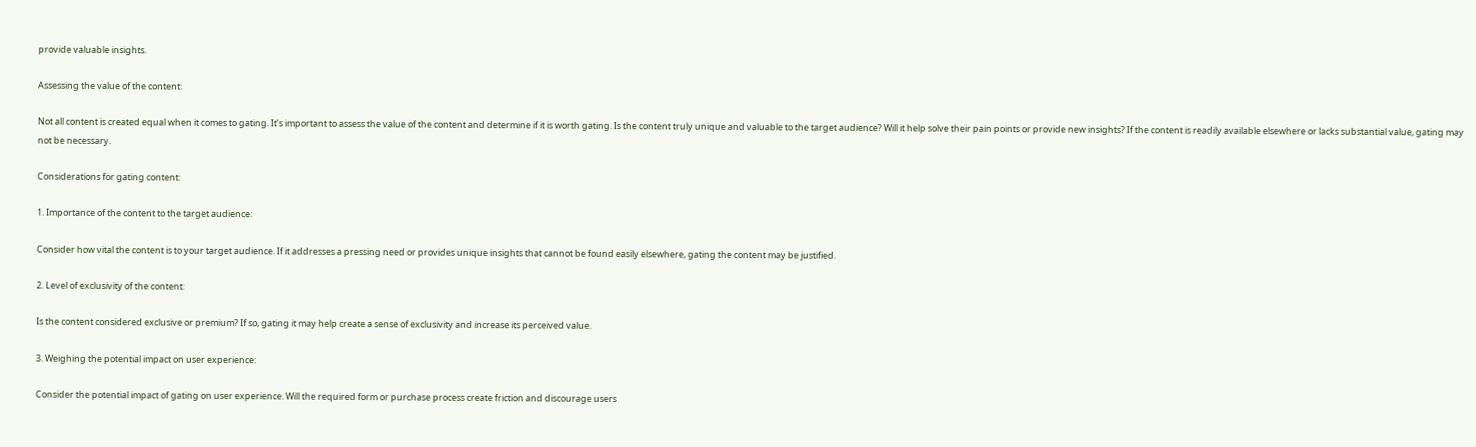provide valuable insights.

Assessing the value of the content:

Not all content is created equal when it comes to gating. It’s important to assess the value of the content and determine if it is worth gating. Is the content truly unique and valuable to the target audience? Will it help solve their pain points or provide new insights? If the content is readily available elsewhere or lacks substantial value, gating may not be necessary.

Considerations for gating content:

1. Importance of the content to the target audience:

Consider how vital the content is to your target audience. If it addresses a pressing need or provides unique insights that cannot be found easily elsewhere, gating the content may be justified.

2. Level of exclusivity of the content:

Is the content considered exclusive or premium? If so, gating it may help create a sense of exclusivity and increase its perceived value.

3. Weighing the potential impact on user experience:

Consider the potential impact of gating on user experience. Will the required form or purchase process create friction and discourage users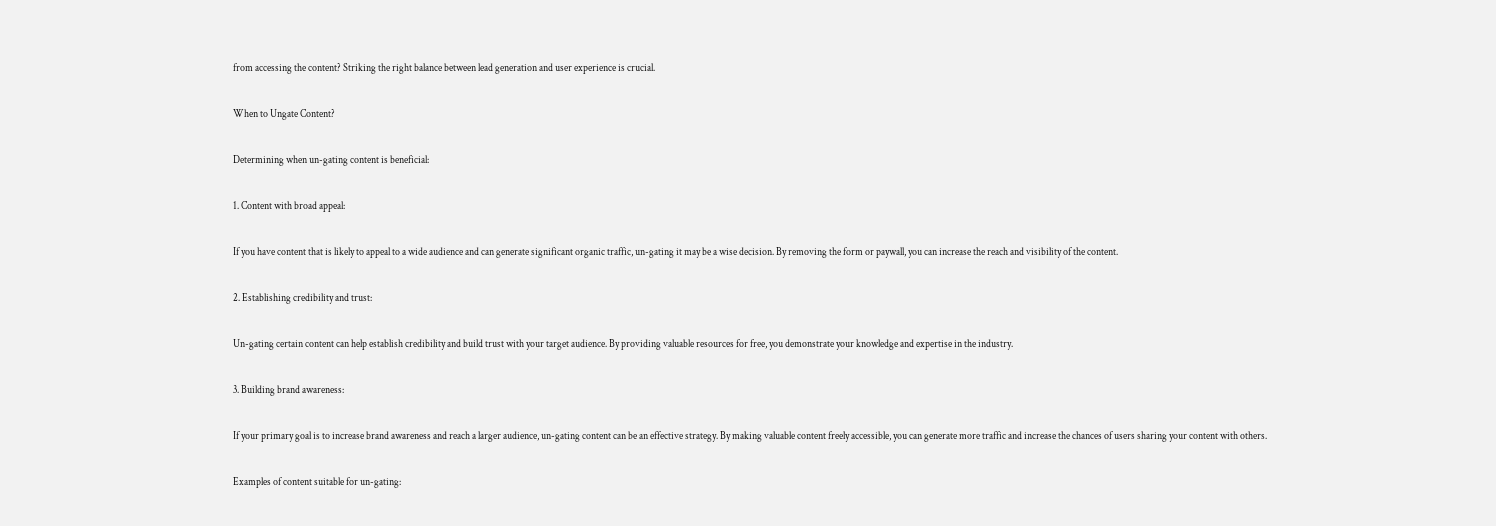from accessing the content? Striking the right balance between lead generation and user experience is crucial.

When to Ungate Content?

Determining when un-gating content is beneficial:

1. Content with broad appeal:

If you have content that is likely to appeal to a wide audience and can generate significant organic traffic, un-gating it may be a wise decision. By removing the form or paywall, you can increase the reach and visibility of the content.

2. Establishing credibility and trust:

Un-gating certain content can help establish credibility and build trust with your target audience. By providing valuable resources for free, you demonstrate your knowledge and expertise in the industry.

3. Building brand awareness:

If your primary goal is to increase brand awareness and reach a larger audience, un-gating content can be an effective strategy. By making valuable content freely accessible, you can generate more traffic and increase the chances of users sharing your content with others.

Examples of content suitable for un-gating: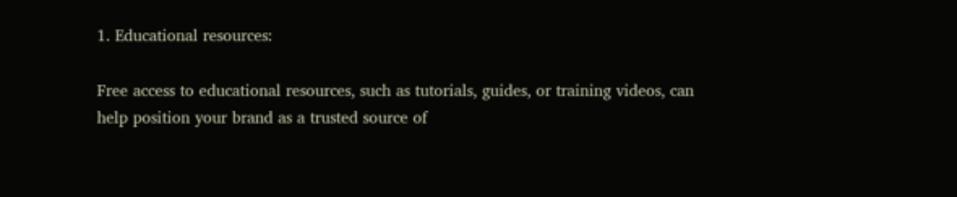1. Educational resources:

Free access to educational resources, such as tutorials, guides, or training videos, can help position your brand as a trusted source of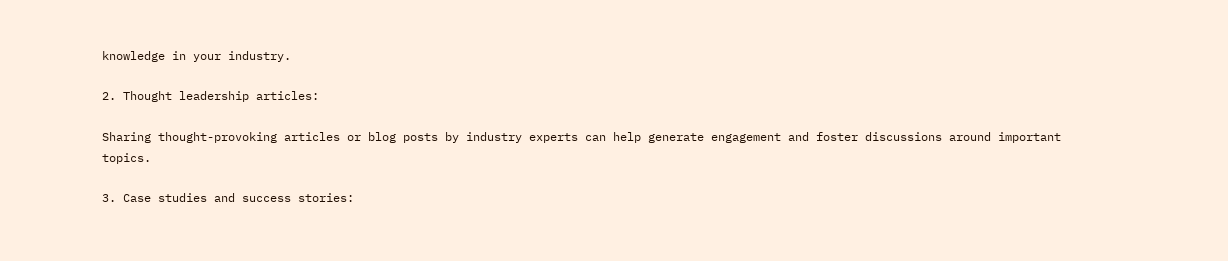knowledge in your industry.

2. Thought leadership articles:

Sharing thought-provoking articles or blog posts by industry experts can help generate engagement and foster discussions around important topics.

3. Case studies and success stories: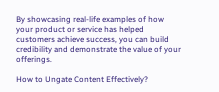By showcasing real-life examples of how your product or service has helped customers achieve success, you can build credibility and demonstrate the value of your offerings.

How to Ungate Content Effectively?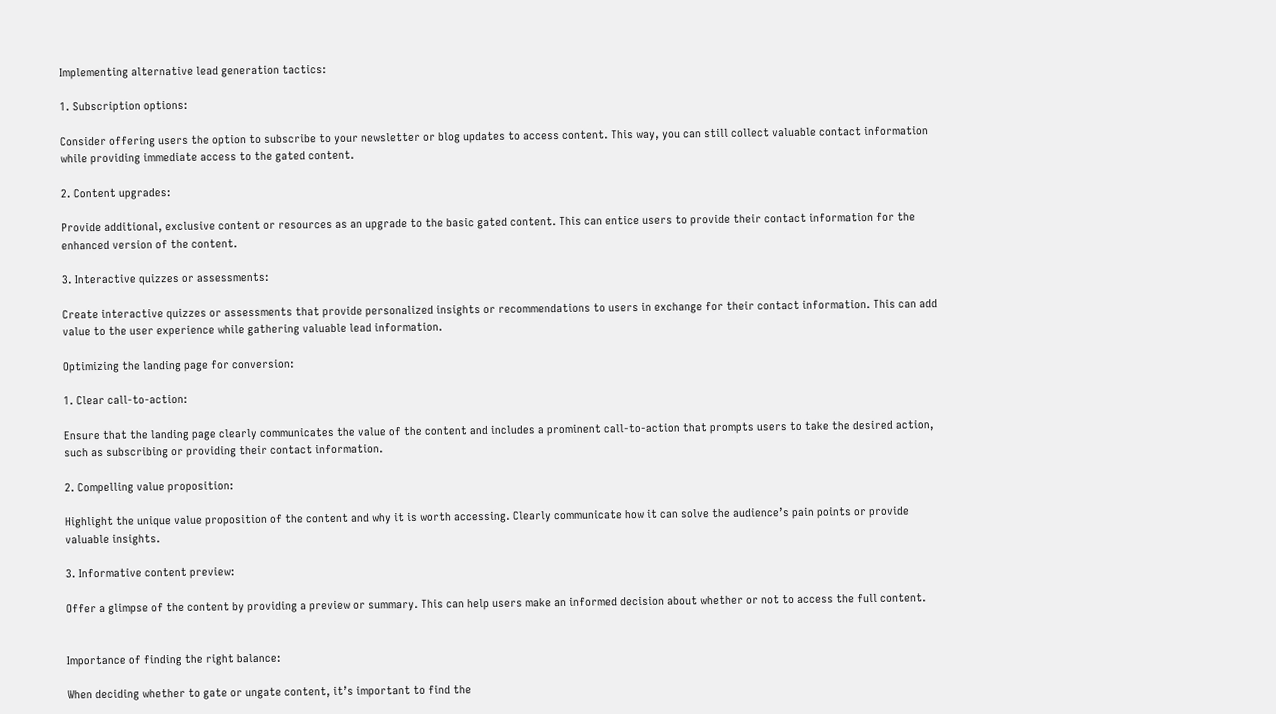Implementing alternative lead generation tactics:

1. Subscription options:

Consider offering users the option to subscribe to your newsletter or blog updates to access content. This way, you can still collect valuable contact information while providing immediate access to the gated content.

2. Content upgrades:

Provide additional, exclusive content or resources as an upgrade to the basic gated content. This can entice users to provide their contact information for the enhanced version of the content.

3. Interactive quizzes or assessments:

Create interactive quizzes or assessments that provide personalized insights or recommendations to users in exchange for their contact information. This can add value to the user experience while gathering valuable lead information.

Optimizing the landing page for conversion:

1. Clear call-to-action:

Ensure that the landing page clearly communicates the value of the content and includes a prominent call-to-action that prompts users to take the desired action, such as subscribing or providing their contact information.

2. Compelling value proposition:

Highlight the unique value proposition of the content and why it is worth accessing. Clearly communicate how it can solve the audience’s pain points or provide valuable insights.

3. Informative content preview:

Offer a glimpse of the content by providing a preview or summary. This can help users make an informed decision about whether or not to access the full content.


Importance of finding the right balance:

When deciding whether to gate or ungate content, it’s important to find the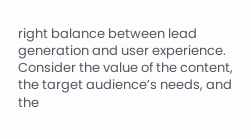right balance between lead generation and user experience. Consider the value of the content, the target audience’s needs, and the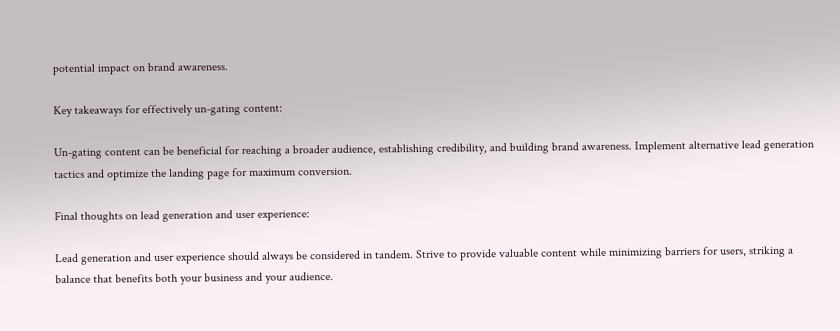potential impact on brand awareness.

Key takeaways for effectively un-gating content:

Un-gating content can be beneficial for reaching a broader audience, establishing credibility, and building brand awareness. Implement alternative lead generation tactics and optimize the landing page for maximum conversion.

Final thoughts on lead generation and user experience:

Lead generation and user experience should always be considered in tandem. Strive to provide valuable content while minimizing barriers for users, striking a balance that benefits both your business and your audience.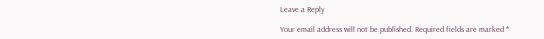Leave a Reply

Your email address will not be published. Required fields are marked *